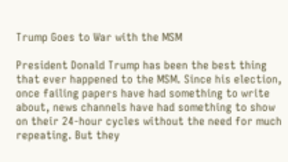Trump Goes to War with the MSM

President Donald Trump has been the best thing that ever happened to the MSM. Since his election, once failing papers have had something to write about, news channels have had something to show on their 24-hour cycles without the need for much repeating. But they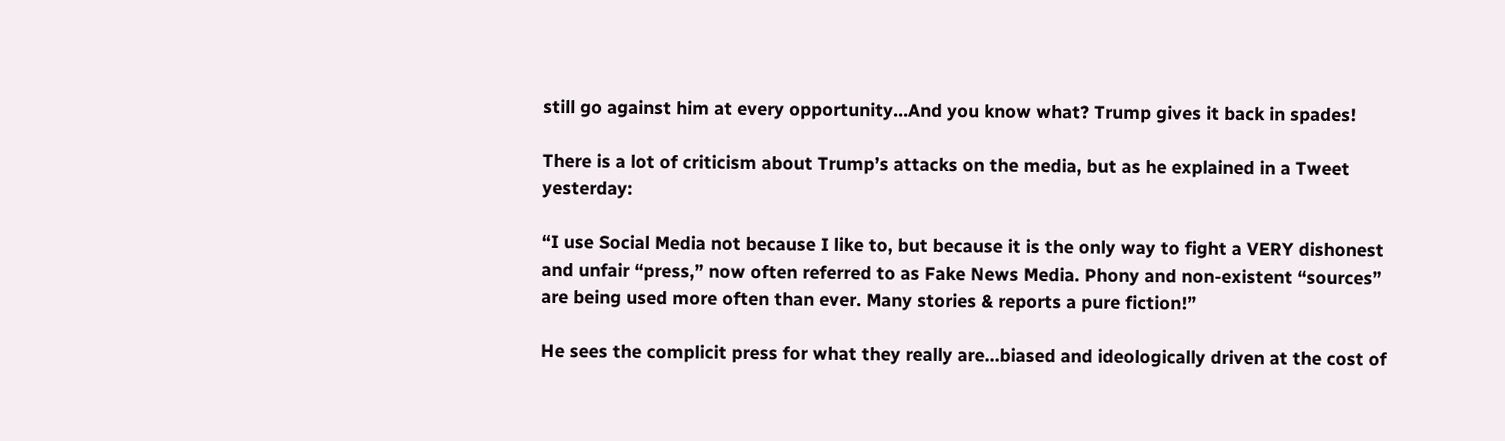still go against him at every opportunity…And you know what? Trump gives it back in spades!

There is a lot of criticism about Trump’s attacks on the media, but as he explained in a Tweet yesterday:

“I use Social Media not because I like to, but because it is the only way to fight a VERY dishonest and unfair “press,” now often referred to as Fake News Media. Phony and non-existent “sources” are being used more often than ever. Many stories & reports a pure fiction!”

He sees the complicit press for what they really are…biased and ideologically driven at the cost of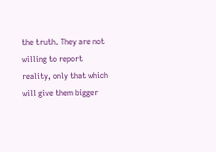the truth. They are not willing to report reality, only that which will give them bigger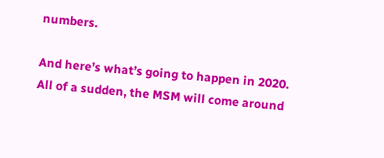numbers.

And here’s what’s going to happen in 2020. All of a sudden, the MSM will come around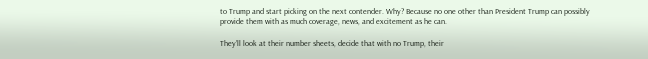to Trump and start picking on the next contender. Why? Because no one other than President Trump can possibly provide them with as much coverage, news, and excitement as he can.

They’ll look at their number sheets, decide that with no Trump, their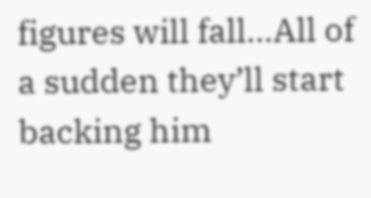figures will fall…All of a sudden they’ll start backing him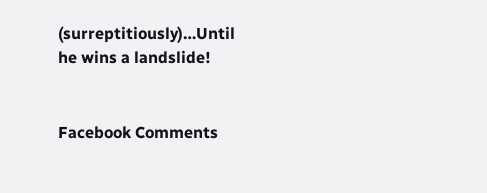(surreptitiously)…Until he wins a landslide!


Facebook Comments